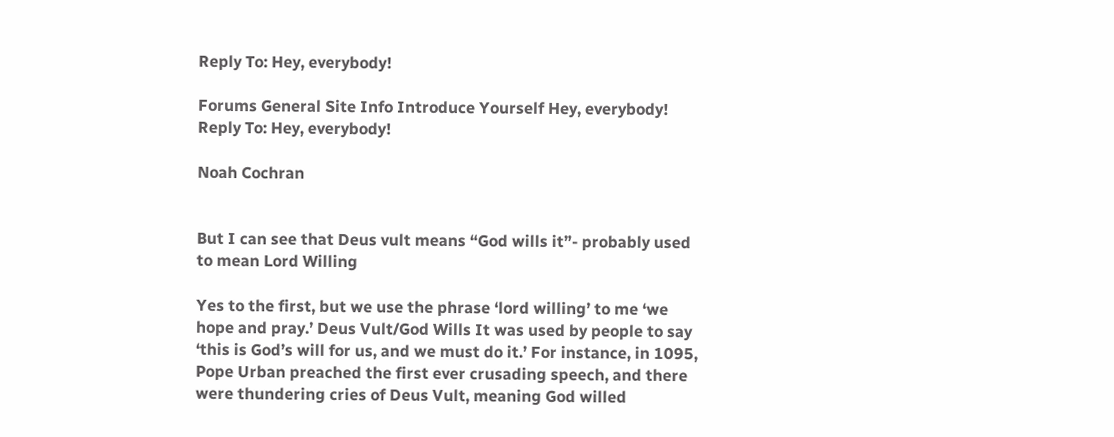Reply To: Hey, everybody!

Forums General Site Info Introduce Yourself Hey, everybody! Reply To: Hey, everybody!

Noah Cochran


But I can see that Deus vult means “God wills it”- probably used to mean Lord Willing

Yes to the first, but we use the phrase ‘lord willing’ to me ‘we hope and pray.’ Deus Vult/God Wills It was used by people to say ‘this is God’s will for us, and we must do it.’ For instance, in 1095, Pope Urban preached the first ever crusading speech, and there were thundering cries of Deus Vult, meaning God willed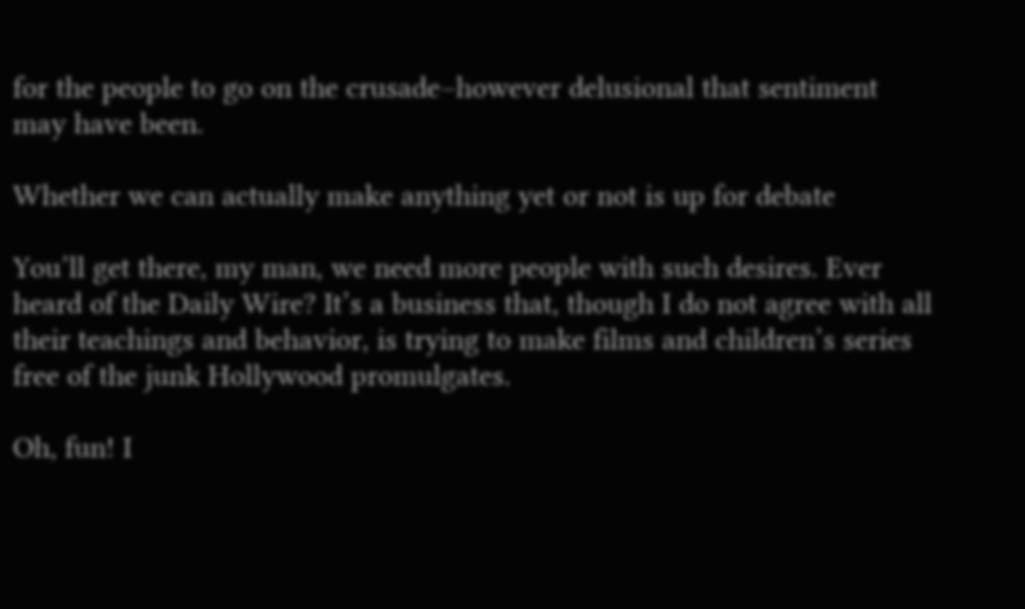for the people to go on the crusade–however delusional that sentiment may have been.

Whether we can actually make anything yet or not is up for debate

You’ll get there, my man, we need more people with such desires. Ever heard of the Daily Wire? It’s a business that, though I do not agree with all their teachings and behavior, is trying to make films and children’s series free of the junk Hollywood promulgates.

Oh, fun! I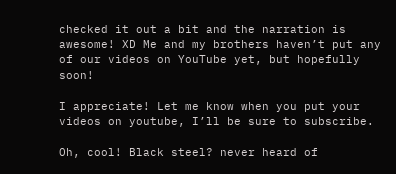checked it out a bit and the narration is awesome! XD Me and my brothers haven’t put any of our videos on YouTube yet, but hopefully soon!

I appreciate! Let me know when you put your videos on youtube, I’ll be sure to subscribe.

Oh, cool! Black steel? never heard of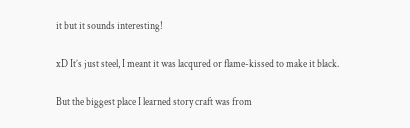it but it sounds interesting!

xD It’s just steel, I meant it was lacqured or flame-kissed to make it black.

But the biggest place I learned story craft was from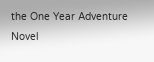the One Year Adventure Novel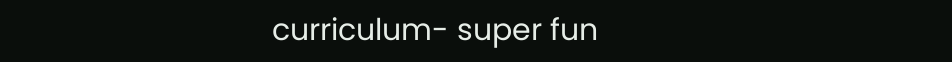curriculum- super fun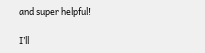and super helpful!

I’ll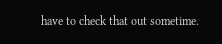have to check that out sometime.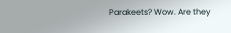Parakeets? Wow. Are they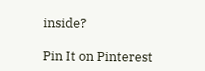inside?

Pin It on Pinterest